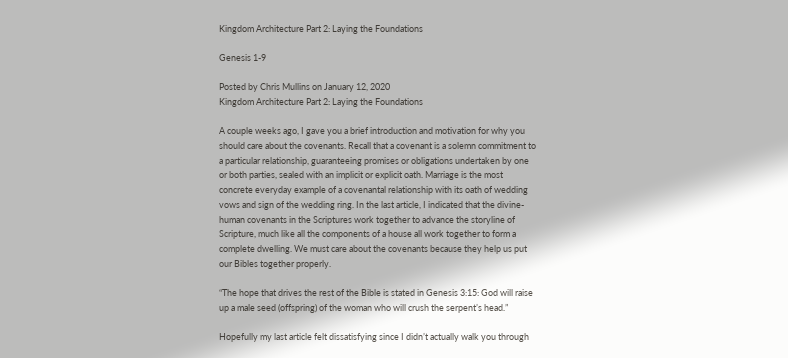Kingdom Architecture Part 2: Laying the Foundations

Genesis 1-9

Posted by Chris Mullins on January 12, 2020
Kingdom Architecture Part 2: Laying the Foundations

A couple weeks ago, I gave you a brief introduction and motivation for why you should care about the covenants. Recall that a covenant is a solemn commitment to a particular relationship, guaranteeing promises or obligations undertaken by one or both parties, sealed with an implicit or explicit oath. Marriage is the most concrete everyday example of a covenantal relationship with its oath of wedding vows and sign of the wedding ring. In the last article, I indicated that the divine-human covenants in the Scriptures work together to advance the storyline of Scripture, much like all the components of a house all work together to form a complete dwelling. We must care about the covenants because they help us put our Bibles together properly.

“The hope that drives the rest of the Bible is stated in Genesis 3:15: God will raise up a male seed (offspring) of the woman who will crush the serpent’s head.”

Hopefully my last article felt dissatisfying since I didn’t actually walk you through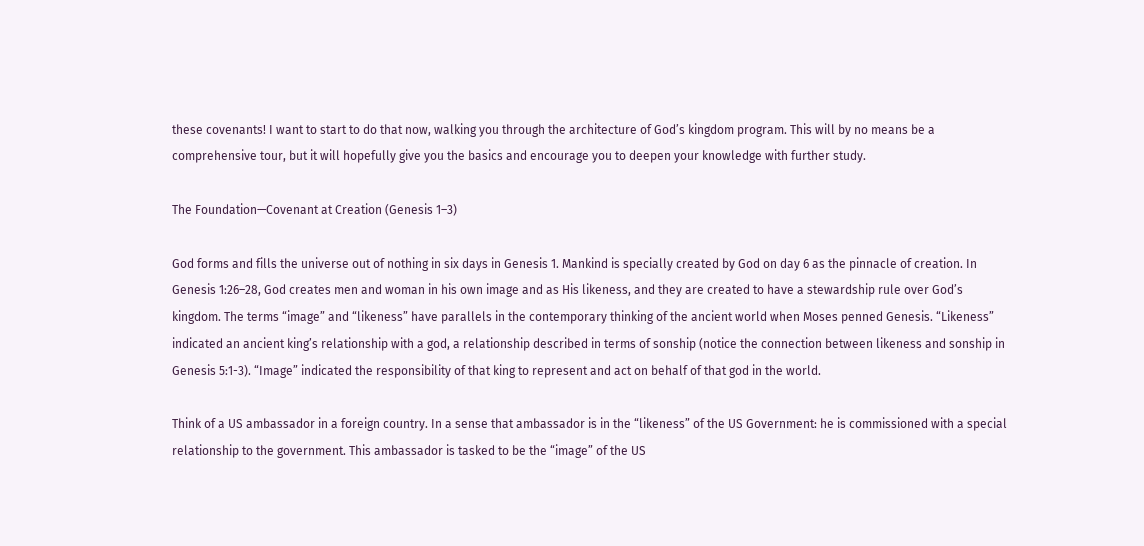these covenants! I want to start to do that now, walking you through the architecture of God’s kingdom program. This will by no means be a comprehensive tour, but it will hopefully give you the basics and encourage you to deepen your knowledge with further study.

The Foundation—Covenant at Creation (Genesis 1–3)

God forms and fills the universe out of nothing in six days in Genesis 1. Mankind is specially created by God on day 6 as the pinnacle of creation. In Genesis 1:26–28, God creates men and woman in his own image and as His likeness, and they are created to have a stewardship rule over God’s kingdom. The terms “image” and “likeness” have parallels in the contemporary thinking of the ancient world when Moses penned Genesis. “Likeness” indicated an ancient king’s relationship with a god, a relationship described in terms of sonship (notice the connection between likeness and sonship in Genesis 5:1-3). “Image” indicated the responsibility of that king to represent and act on behalf of that god in the world.

Think of a US ambassador in a foreign country. In a sense that ambassador is in the “likeness” of the US Government: he is commissioned with a special relationship to the government. This ambassador is tasked to be the “image” of the US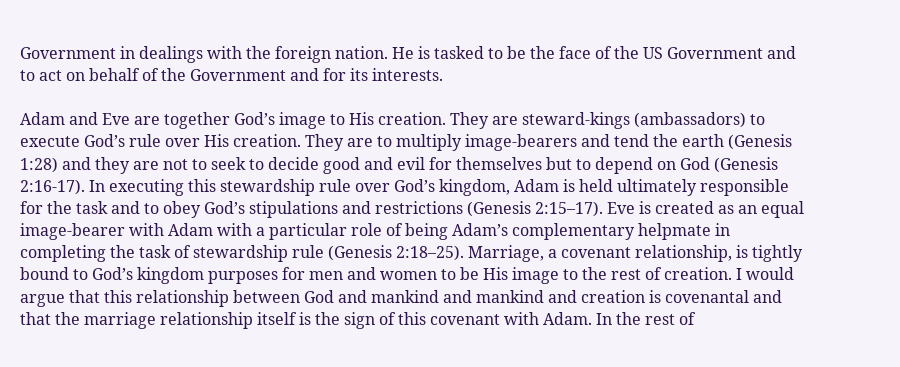Government in dealings with the foreign nation. He is tasked to be the face of the US Government and to act on behalf of the Government and for its interests.

Adam and Eve are together God’s image to His creation. They are steward-kings (ambassadors) to execute God’s rule over His creation. They are to multiply image-bearers and tend the earth (Genesis 1:28) and they are not to seek to decide good and evil for themselves but to depend on God (Genesis 2:16-17). In executing this stewardship rule over God’s kingdom, Adam is held ultimately responsible for the task and to obey God’s stipulations and restrictions (Genesis 2:15–17). Eve is created as an equal image-bearer with Adam with a particular role of being Adam’s complementary helpmate in completing the task of stewardship rule (Genesis 2:18–25). Marriage, a covenant relationship, is tightly bound to God’s kingdom purposes for men and women to be His image to the rest of creation. I would argue that this relationship between God and mankind and mankind and creation is covenantal and that the marriage relationship itself is the sign of this covenant with Adam. In the rest of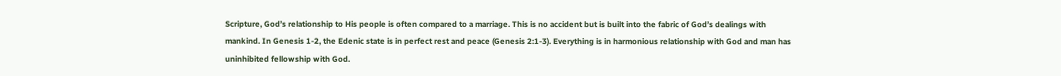Scripture, God’s relationship to His people is often compared to a marriage. This is no accident but is built into the fabric of God’s dealings with mankind. In Genesis 1-2, the Edenic state is in perfect rest and peace (Genesis 2:1-3). Everything is in harmonious relationship with God and man has uninhibited fellowship with God.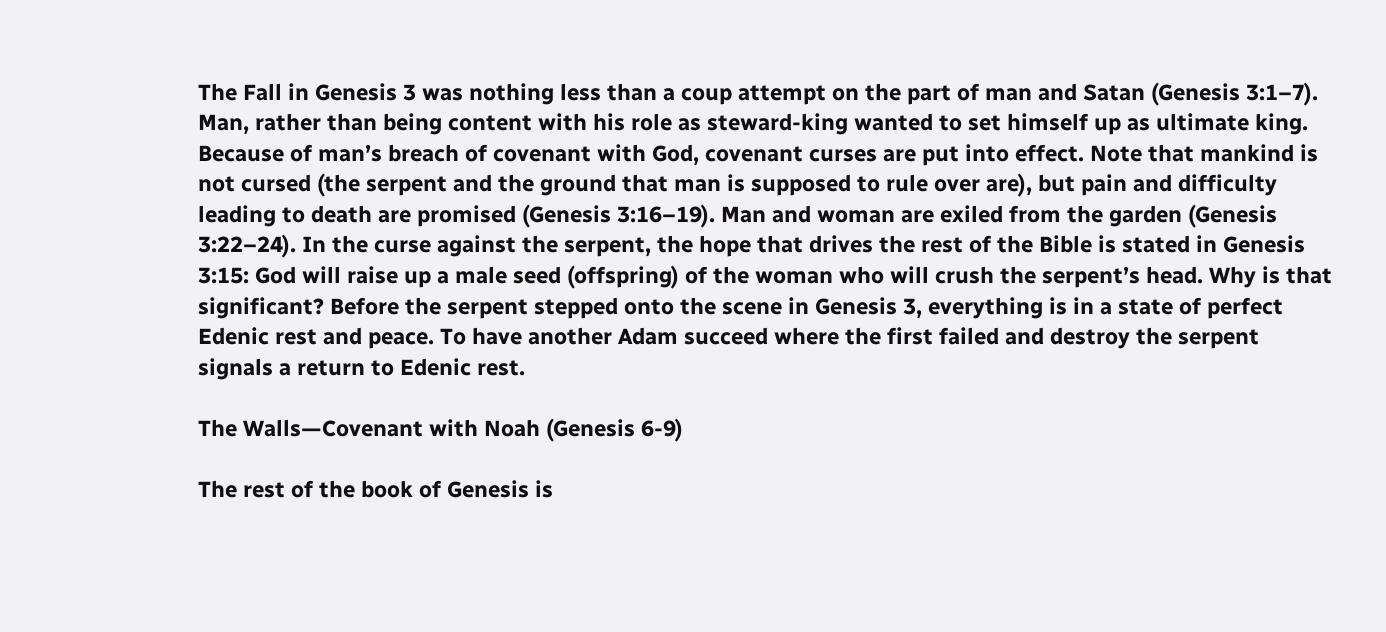The Fall in Genesis 3 was nothing less than a coup attempt on the part of man and Satan (Genesis 3:1–7). Man, rather than being content with his role as steward-king wanted to set himself up as ultimate king. Because of man’s breach of covenant with God, covenant curses are put into effect. Note that mankind is not cursed (the serpent and the ground that man is supposed to rule over are), but pain and difficulty leading to death are promised (Genesis 3:16–19). Man and woman are exiled from the garden (Genesis 3:22–24). In the curse against the serpent, the hope that drives the rest of the Bible is stated in Genesis 3:15: God will raise up a male seed (offspring) of the woman who will crush the serpent’s head. Why is that significant? Before the serpent stepped onto the scene in Genesis 3, everything is in a state of perfect Edenic rest and peace. To have another Adam succeed where the first failed and destroy the serpent signals a return to Edenic rest.

The Walls—Covenant with Noah (Genesis 6-9)

The rest of the book of Genesis is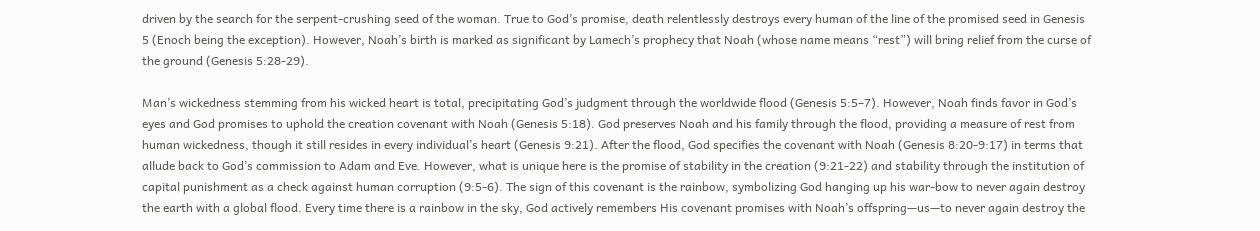driven by the search for the serpent-crushing seed of the woman. True to God’s promise, death relentlessly destroys every human of the line of the promised seed in Genesis 5 (Enoch being the exception). However, Noah’s birth is marked as significant by Lamech’s prophecy that Noah (whose name means “rest”) will bring relief from the curse of the ground (Genesis 5:28-29).

Man’s wickedness stemming from his wicked heart is total, precipitating God’s judgment through the worldwide flood (Genesis 5:5–7). However, Noah finds favor in God’s eyes and God promises to uphold the creation covenant with Noah (Genesis 5:18). God preserves Noah and his family through the flood, providing a measure of rest from human wickedness, though it still resides in every individual’s heart (Genesis 9:21). After the flood, God specifies the covenant with Noah (Genesis 8:20-9:17) in terms that allude back to God’s commission to Adam and Eve. However, what is unique here is the promise of stability in the creation (9:21-22) and stability through the institution of capital punishment as a check against human corruption (9:5-6). The sign of this covenant is the rainbow, symbolizing God hanging up his war-bow to never again destroy the earth with a global flood. Every time there is a rainbow in the sky, God actively remembers His covenant promises with Noah’s offspring—us—to never again destroy the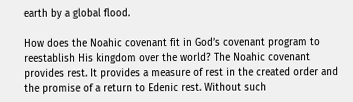earth by a global flood.

How does the Noahic covenant fit in God’s covenant program to reestablish His kingdom over the world? The Noahic covenant provides rest. It provides a measure of rest in the created order and the promise of a return to Edenic rest. Without such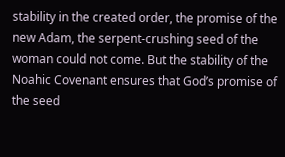stability in the created order, the promise of the new Adam, the serpent-crushing seed of the woman could not come. But the stability of the Noahic Covenant ensures that God’s promise of the seed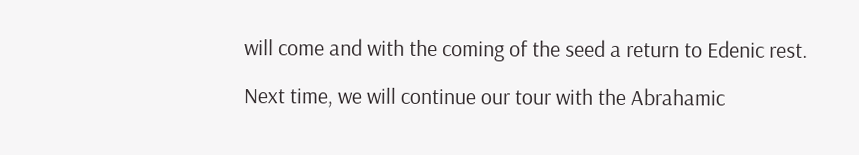will come and with the coming of the seed a return to Edenic rest.

Next time, we will continue our tour with the Abrahamic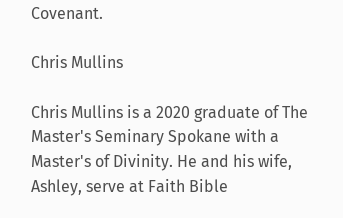Covenant.

Chris Mullins

Chris Mullins is a 2020 graduate of The Master's Seminary Spokane with a Master's of Divinity. He and his wife, Ashley, serve at Faith Bible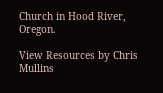Church in Hood River, Oregon.

View Resources by Chris Mullins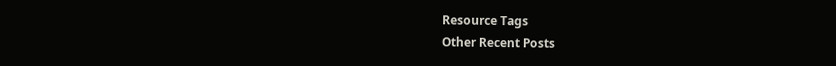Resource Tags
Other Recent Posts